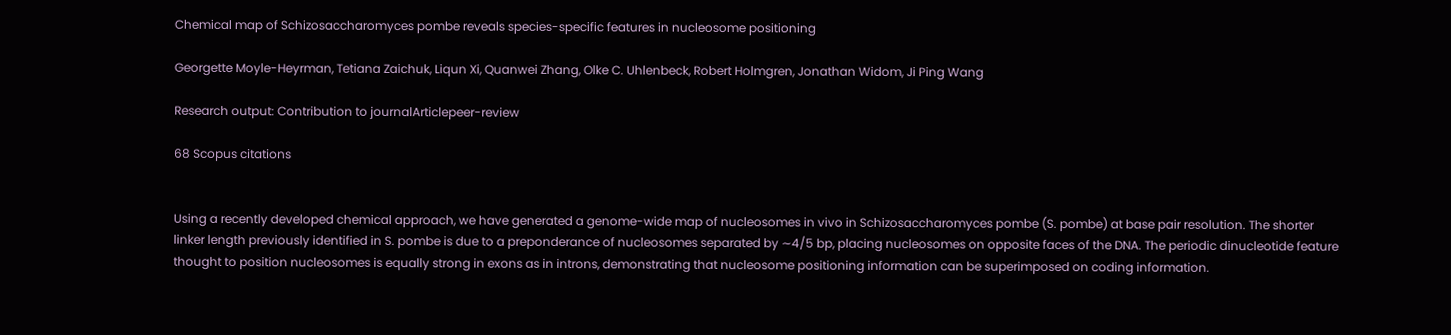Chemical map of Schizosaccharomyces pombe reveals species-specific features in nucleosome positioning

Georgette Moyle-Heyrman, Tetiana Zaichuk, Liqun Xi, Quanwei Zhang, Olke C. Uhlenbeck, Robert Holmgren, Jonathan Widom, Ji Ping Wang

Research output: Contribution to journalArticlepeer-review

68 Scopus citations


Using a recently developed chemical approach, we have generated a genome-wide map of nucleosomes in vivo in Schizosaccharomyces pombe (S. pombe) at base pair resolution. The shorter linker length previously identified in S. pombe is due to a preponderance of nucleosomes separated by ∼4/5 bp, placing nucleosomes on opposite faces of the DNA. The periodic dinucleotide feature thought to position nucleosomes is equally strong in exons as in introns, demonstrating that nucleosome positioning information can be superimposed on coding information.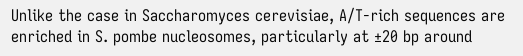Unlike the case in Saccharomyces cerevisiae, A/T-rich sequences are enriched in S. pombe nucleosomes, particularly at ±20 bp around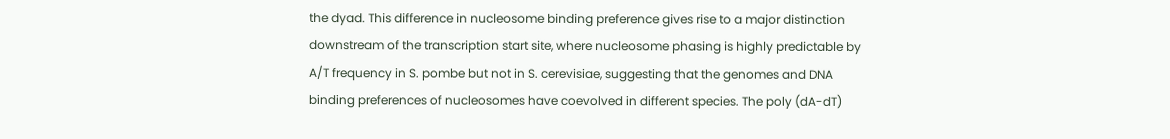the dyad. This difference in nucleosome binding preference gives rise to a major distinction downstream of the transcription start site, where nucleosome phasing is highly predictable by A/T frequency in S. pombe but not in S. cerevisiae, suggesting that the genomes and DNA binding preferences of nucleosomes have coevolved in different species. The poly (dA-dT)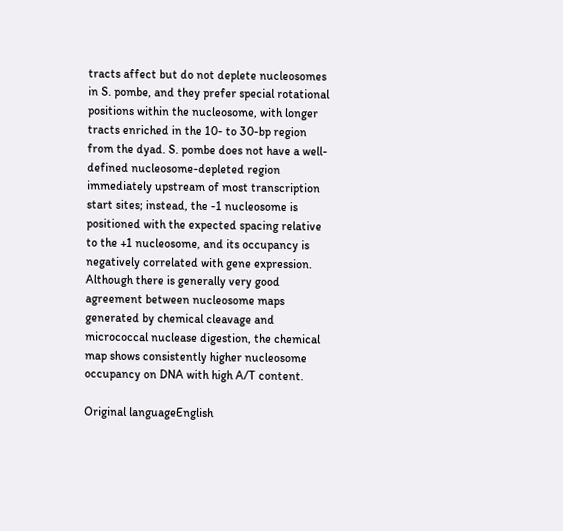tracts affect but do not deplete nucleosomes in S. pombe, and they prefer special rotational positions within the nucleosome, with longer tracts enriched in the 10- to 30-bp region from the dyad. S. pombe does not have a well-defined nucleosome-depleted region immediately upstream of most transcription start sites; instead, the -1 nucleosome is positioned with the expected spacing relative to the +1 nucleosome, and its occupancy is negatively correlated with gene expression. Although there is generally very good agreement between nucleosome maps generated by chemical cleavage and micrococcal nuclease digestion, the chemical map shows consistently higher nucleosome occupancy on DNA with high A/T content.

Original languageEnglish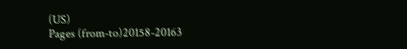(US)
Pages (from-to)20158-20163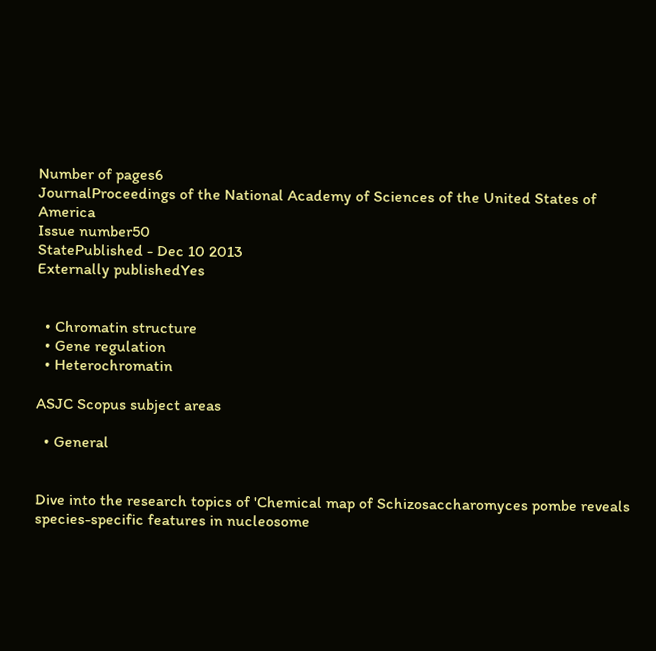Number of pages6
JournalProceedings of the National Academy of Sciences of the United States of America
Issue number50
StatePublished - Dec 10 2013
Externally publishedYes


  • Chromatin structure
  • Gene regulation
  • Heterochromatin

ASJC Scopus subject areas

  • General


Dive into the research topics of 'Chemical map of Schizosaccharomyces pombe reveals species-specific features in nucleosome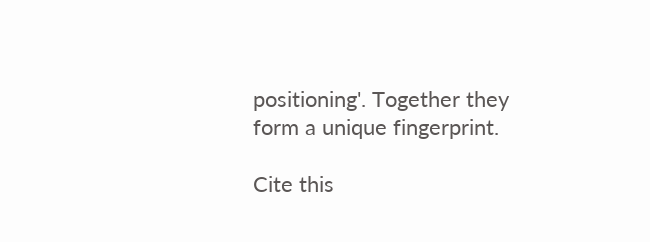positioning'. Together they form a unique fingerprint.

Cite this